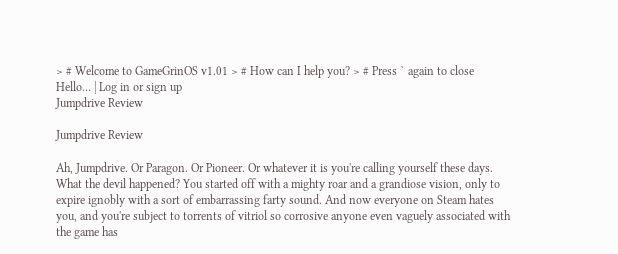> # Welcome to GameGrinOS v1.01 > # How can I help you? > # Press ` again to close
Hello… | Log in or sign up
Jumpdrive Review

Jumpdrive Review

Ah, Jumpdrive. Or Paragon. Or Pioneer. Or whatever it is you're calling yourself these days. What the devil happened? You started off with a mighty roar and a grandiose vision, only to expire ignobly with a sort of embarrassing farty sound. And now everyone on Steam hates you, and you're subject to torrents of vitriol so corrosive anyone even vaguely associated with the game has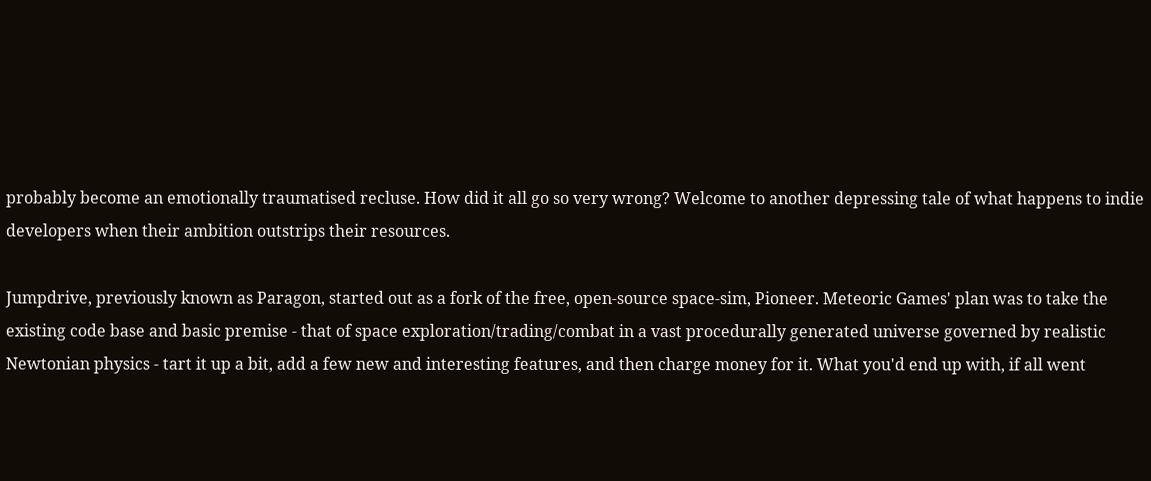probably become an emotionally traumatised recluse. How did it all go so very wrong? Welcome to another depressing tale of what happens to indie developers when their ambition outstrips their resources.

Jumpdrive, previously known as Paragon, started out as a fork of the free, open-source space-sim, Pioneer. Meteoric Games' plan was to take the existing code base and basic premise - that of space exploration/trading/combat in a vast procedurally generated universe governed by realistic Newtonian physics - tart it up a bit, add a few new and interesting features, and then charge money for it. What you'd end up with, if all went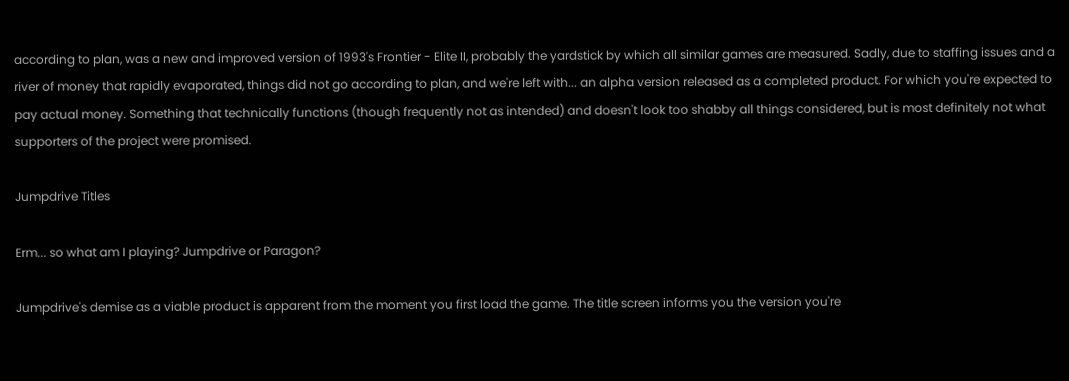according to plan, was a new and improved version of 1993's Frontier - Elite II, probably the yardstick by which all similar games are measured. Sadly, due to staffing issues and a river of money that rapidly evaporated, things did not go according to plan, and we're left with... an alpha version released as a completed product. For which you're expected to pay actual money. Something that technically functions (though frequently not as intended) and doesn't look too shabby all things considered, but is most definitely not what supporters of the project were promised.

Jumpdrive Titles

Erm... so what am I playing? Jumpdrive or Paragon?

Jumpdrive's demise as a viable product is apparent from the moment you first load the game. The title screen informs you the version you're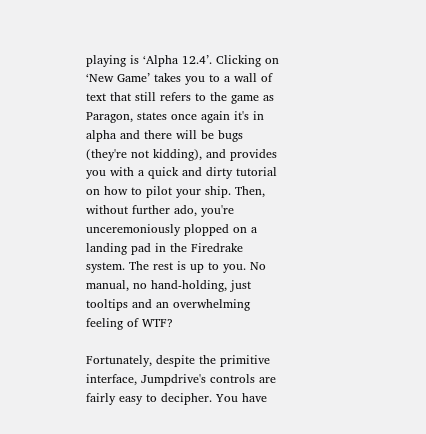playing is ‘Alpha 12.4’. Clicking on ‘New Game’ takes you to a wall of text that still refers to the game as Paragon, states once again it's in alpha and there will be bugs (they're not kidding), and provides you with a quick and dirty tutorial on how to pilot your ship. Then, without further ado, you're unceremoniously plopped on a landing pad in the Firedrake system. The rest is up to you. No manual, no hand-holding, just tooltips and an overwhelming feeling of WTF?

Fortunately, despite the primitive interface, Jumpdrive's controls are fairly easy to decipher. You have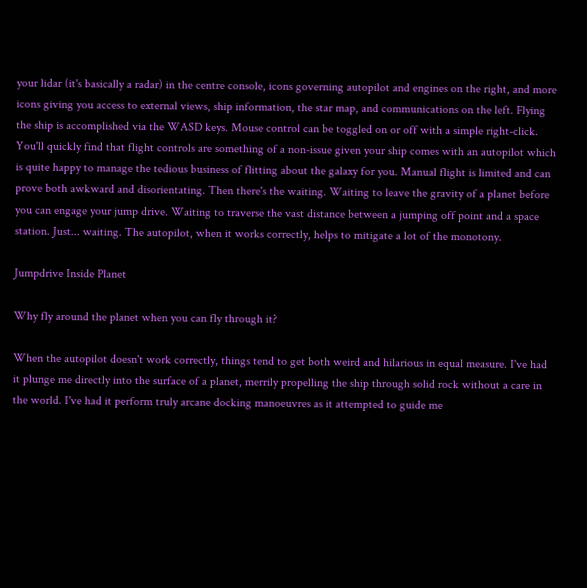your lidar (it's basically a radar) in the centre console, icons governing autopilot and engines on the right, and more icons giving you access to external views, ship information, the star map, and communications on the left. Flying the ship is accomplished via the WASD keys. Mouse control can be toggled on or off with a simple right-click. You'll quickly find that flight controls are something of a non-issue given your ship comes with an autopilot which is quite happy to manage the tedious business of flitting about the galaxy for you. Manual flight is limited and can prove both awkward and disorientating. Then there's the waiting. Waiting to leave the gravity of a planet before you can engage your jump drive. Waiting to traverse the vast distance between a jumping off point and a space station. Just... waiting. The autopilot, when it works correctly, helps to mitigate a lot of the monotony.

Jumpdrive Inside Planet

Why fly around the planet when you can fly through it?

When the autopilot doesn't work correctly, things tend to get both weird and hilarious in equal measure. I've had it plunge me directly into the surface of a planet, merrily propelling the ship through solid rock without a care in the world. I've had it perform truly arcane docking manoeuvres as it attempted to guide me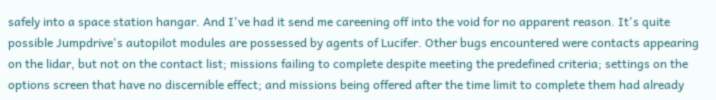safely into a space station hangar. And I've had it send me careening off into the void for no apparent reason. It's quite possible Jumpdrive's autopilot modules are possessed by agents of Lucifer. Other bugs encountered were contacts appearing on the lidar, but not on the contact list; missions failing to complete despite meeting the predefined criteria; settings on the options screen that have no discernible effect; and missions being offered after the time limit to complete them had already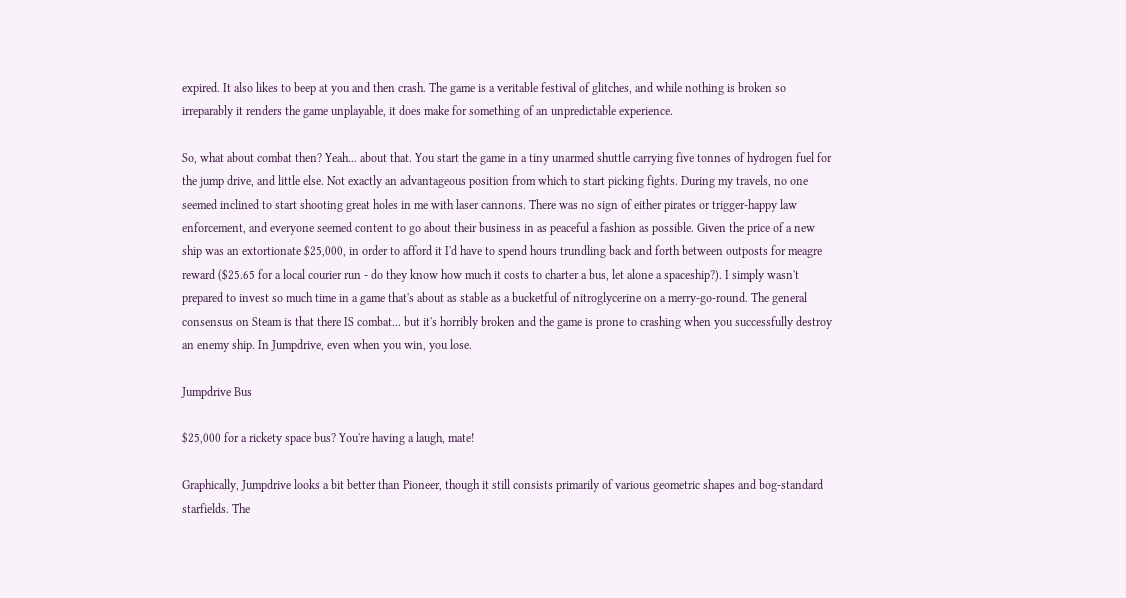expired. It also likes to beep at you and then crash. The game is a veritable festival of glitches, and while nothing is broken so irreparably it renders the game unplayable, it does make for something of an unpredictable experience.

So, what about combat then? Yeah... about that. You start the game in a tiny unarmed shuttle carrying five tonnes of hydrogen fuel for the jump drive, and little else. Not exactly an advantageous position from which to start picking fights. During my travels, no one seemed inclined to start shooting great holes in me with laser cannons. There was no sign of either pirates or trigger-happy law enforcement, and everyone seemed content to go about their business in as peaceful a fashion as possible. Given the price of a new ship was an extortionate $25,000, in order to afford it I'd have to spend hours trundling back and forth between outposts for meagre reward ($25.65 for a local courier run - do they know how much it costs to charter a bus, let alone a spaceship?). I simply wasn't prepared to invest so much time in a game that's about as stable as a bucketful of nitroglycerine on a merry-go-round. The general consensus on Steam is that there IS combat... but it's horribly broken and the game is prone to crashing when you successfully destroy an enemy ship. In Jumpdrive, even when you win, you lose.

Jumpdrive Bus

$25,000 for a rickety space bus? You're having a laugh, mate!

Graphically, Jumpdrive looks a bit better than Pioneer, though it still consists primarily of various geometric shapes and bog-standard starfields. The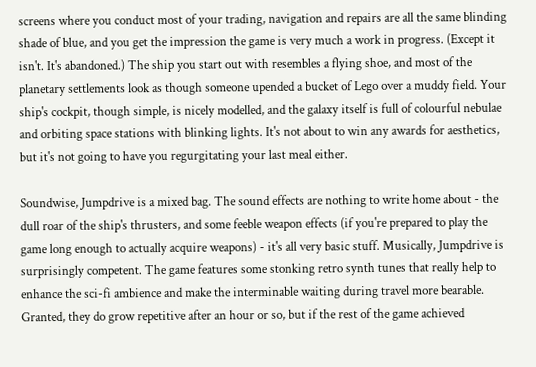screens where you conduct most of your trading, navigation and repairs are all the same blinding shade of blue, and you get the impression the game is very much a work in progress. (Except it isn't. It's abandoned.) The ship you start out with resembles a flying shoe, and most of the planetary settlements look as though someone upended a bucket of Lego over a muddy field. Your ship's cockpit, though simple, is nicely modelled, and the galaxy itself is full of colourful nebulae and orbiting space stations with blinking lights. It's not about to win any awards for aesthetics, but it's not going to have you regurgitating your last meal either.

Soundwise, Jumpdrive is a mixed bag. The sound effects are nothing to write home about - the dull roar of the ship's thrusters, and some feeble weapon effects (if you're prepared to play the game long enough to actually acquire weapons) - it's all very basic stuff. Musically, Jumpdrive is surprisingly competent. The game features some stonking retro synth tunes that really help to enhance the sci-fi ambience and make the interminable waiting during travel more bearable. Granted, they do grow repetitive after an hour or so, but if the rest of the game achieved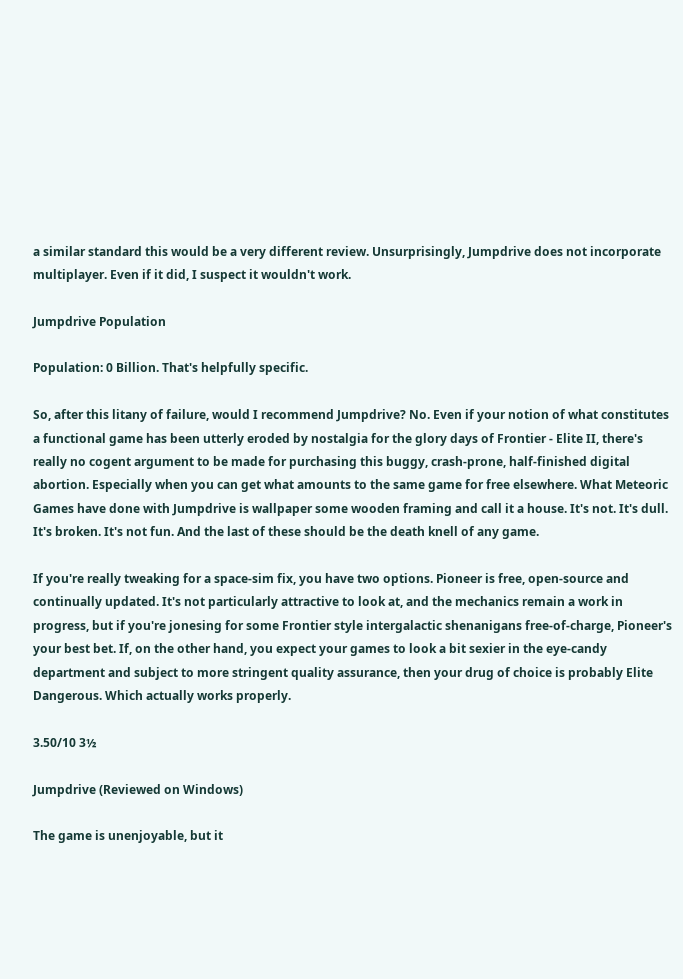a similar standard this would be a very different review. Unsurprisingly, Jumpdrive does not incorporate multiplayer. Even if it did, I suspect it wouldn't work.

Jumpdrive Population

Population: 0 Billion. That's helpfully specific.

So, after this litany of failure, would I recommend Jumpdrive? No. Even if your notion of what constitutes a functional game has been utterly eroded by nostalgia for the glory days of Frontier - Elite II, there's really no cogent argument to be made for purchasing this buggy, crash-prone, half-finished digital abortion. Especially when you can get what amounts to the same game for free elsewhere. What Meteoric Games have done with Jumpdrive is wallpaper some wooden framing and call it a house. It's not. It's dull. It's broken. It's not fun. And the last of these should be the death knell of any game.

If you're really tweaking for a space-sim fix, you have two options. Pioneer is free, open-source and continually updated. It's not particularly attractive to look at, and the mechanics remain a work in progress, but if you're jonesing for some Frontier style intergalactic shenanigans free-of-charge, Pioneer's your best bet. If, on the other hand, you expect your games to look a bit sexier in the eye-candy department and subject to more stringent quality assurance, then your drug of choice is probably Elite Dangerous. Which actually works properly.

3.50/10 3½

Jumpdrive (Reviewed on Windows)

The game is unenjoyable, but it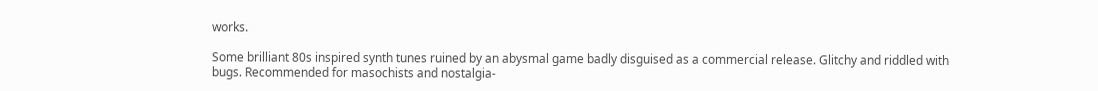works.

Some brilliant 80s inspired synth tunes ruined by an abysmal game badly disguised as a commercial release. Glitchy and riddled with bugs. Recommended for masochists and nostalgia-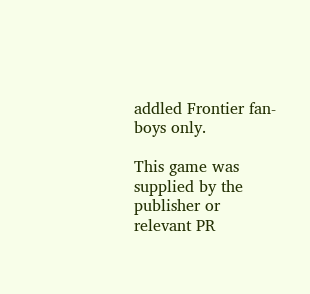addled Frontier fan-boys only.

This game was supplied by the publisher or relevant PR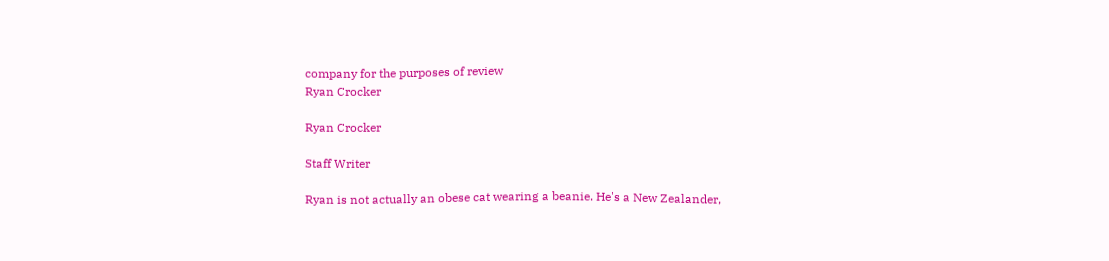company for the purposes of review
Ryan Crocker

Ryan Crocker

Staff Writer

Ryan is not actually an obese cat wearing a beanie. He's a New Zealander,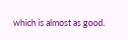which is almost as good.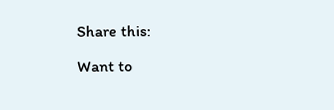Share this:

Want to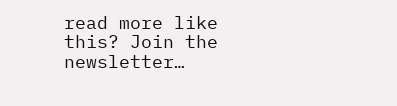read more like this? Join the newsletter…